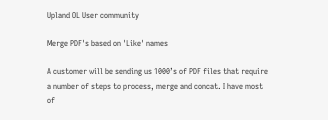Upland OL User community

Merge PDF's based on 'Like' names

A customer will be sending us 1000’s of PDF files that require a number of steps to process, merge and concat. I have most of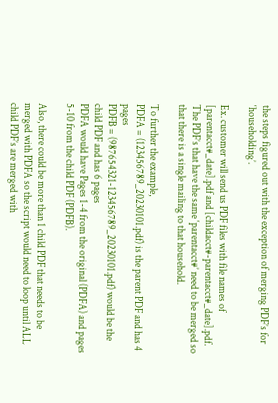the steps figured out with the exception of merging PDF’s for ‘householding’.

Ex. customer will send us PDF files with file names of [parentacct#_date].pdf and [childacct#-parentacct#_date].pdf. The PDF’s that have the same ‘parentacct#’ need to be merged so that there is a single mailing to that household.

To further the example,
PDFA = (123456789_20230101.pdf) is the parent PDF and has 4 pages
PDFB = (987654321-123456789_20230101.pdf) would be the child PDF and has 6 pages
PDFA would have Pages 1-4 from the original (PDFA) and pages 5-10 from the child PDF (PDFB).

Also, there could be more than 1 child PDF that needs to be merged with PDFA so the script would need to loop until ALL child PDF’s are merged with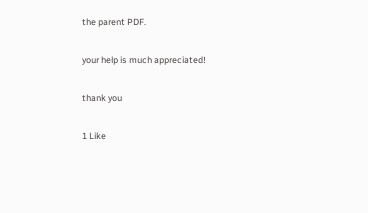the parent PDF.

your help is much appreciated!

thank you

1 Like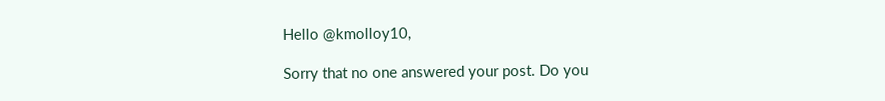Hello @kmolloy10,

Sorry that no one answered your post. Do you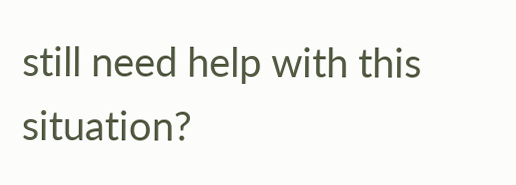still need help with this situation?